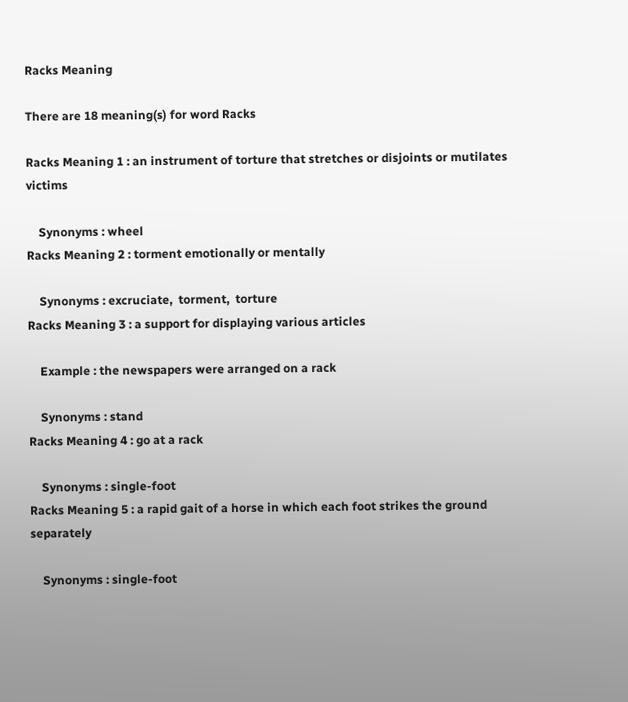Racks Meaning

There are 18 meaning(s) for word Racks

Racks Meaning 1 : an instrument of torture that stretches or disjoints or mutilates victims

    Synonyms : wheel
Racks Meaning 2 : torment emotionally or mentally

    Synonyms : excruciate,  torment,  torture
Racks Meaning 3 : a support for displaying various articles

    Example : the newspapers were arranged on a rack

    Synonyms : stand
Racks Meaning 4 : go at a rack

    Synonyms : single-foot
Racks Meaning 5 : a rapid gait of a horse in which each foot strikes the ground separately

    Synonyms : single-foot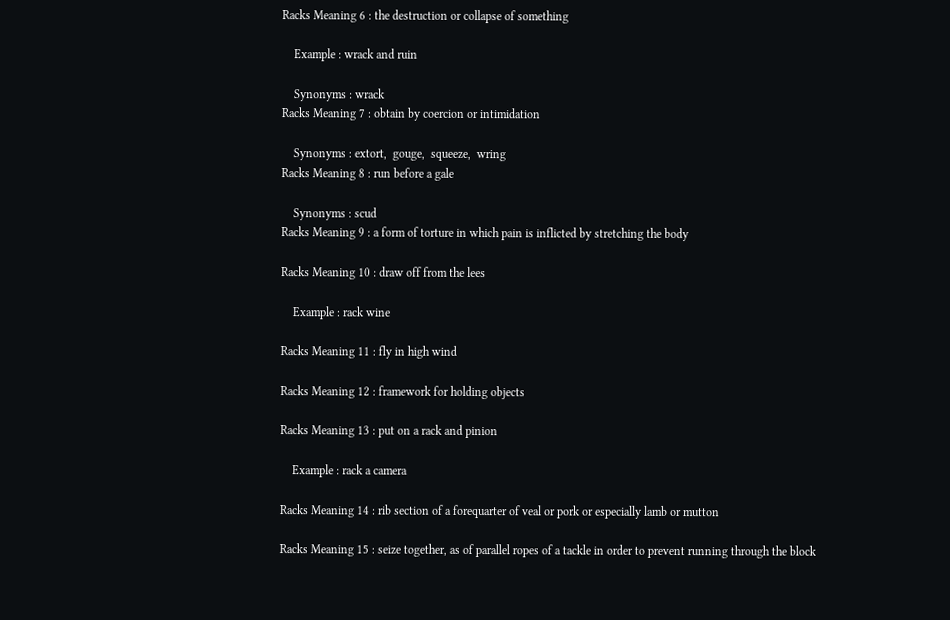Racks Meaning 6 : the destruction or collapse of something

    Example : wrack and ruin

    Synonyms : wrack
Racks Meaning 7 : obtain by coercion or intimidation

    Synonyms : extort,  gouge,  squeeze,  wring
Racks Meaning 8 : run before a gale

    Synonyms : scud
Racks Meaning 9 : a form of torture in which pain is inflicted by stretching the body

Racks Meaning 10 : draw off from the lees

    Example : rack wine

Racks Meaning 11 : fly in high wind

Racks Meaning 12 : framework for holding objects

Racks Meaning 13 : put on a rack and pinion

    Example : rack a camera

Racks Meaning 14 : rib section of a forequarter of veal or pork or especially lamb or mutton

Racks Meaning 15 : seize together, as of parallel ropes of a tackle in order to prevent running through the block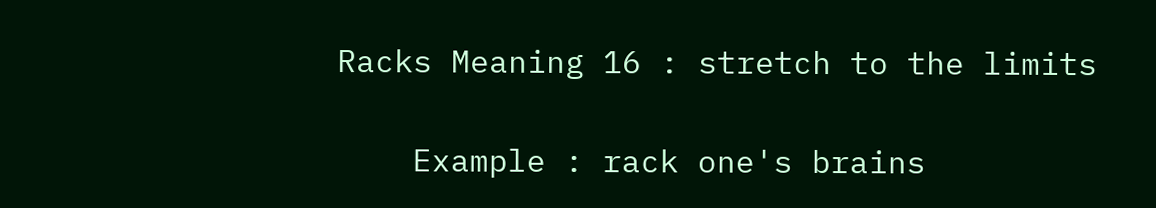Racks Meaning 16 : stretch to the limits

    Example : rack one's brains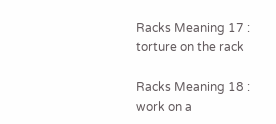Racks Meaning 17 : torture on the rack

Racks Meaning 18 : work on a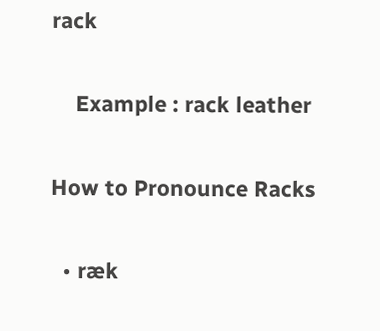rack

    Example : rack leather

How to Pronounce Racks

  • ræk